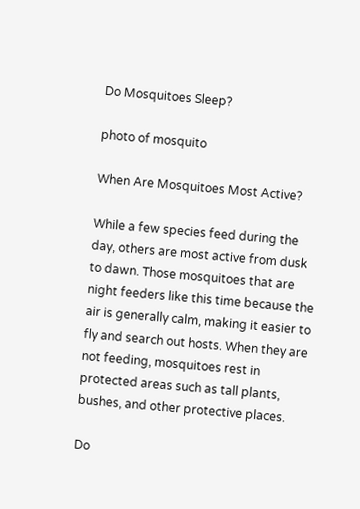Do Mosquitoes Sleep?

photo of mosquito

When Are Mosquitoes Most Active?

While a few species feed during the day, others are most active from dusk to dawn. Those mosquitoes that are night feeders like this time because the air is generally calm, making it easier to fly and search out hosts. When they are not feeding, mosquitoes rest in protected areas such as tall plants, bushes, and other protective places.

Do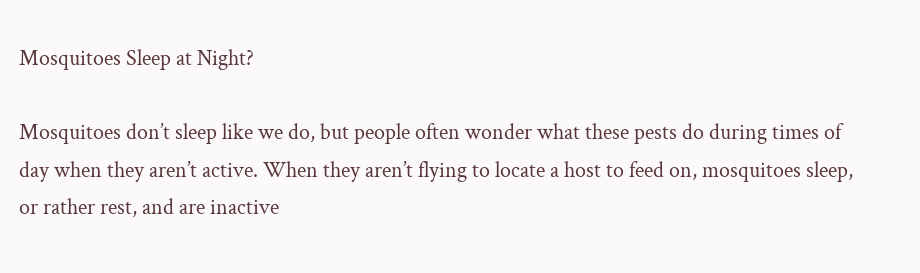Mosquitoes Sleep at Night?

Mosquitoes don’t sleep like we do, but people often wonder what these pests do during times of day when they aren’t active. When they aren’t flying to locate a host to feed on, mosquitoes sleep, or rather rest, and are inactive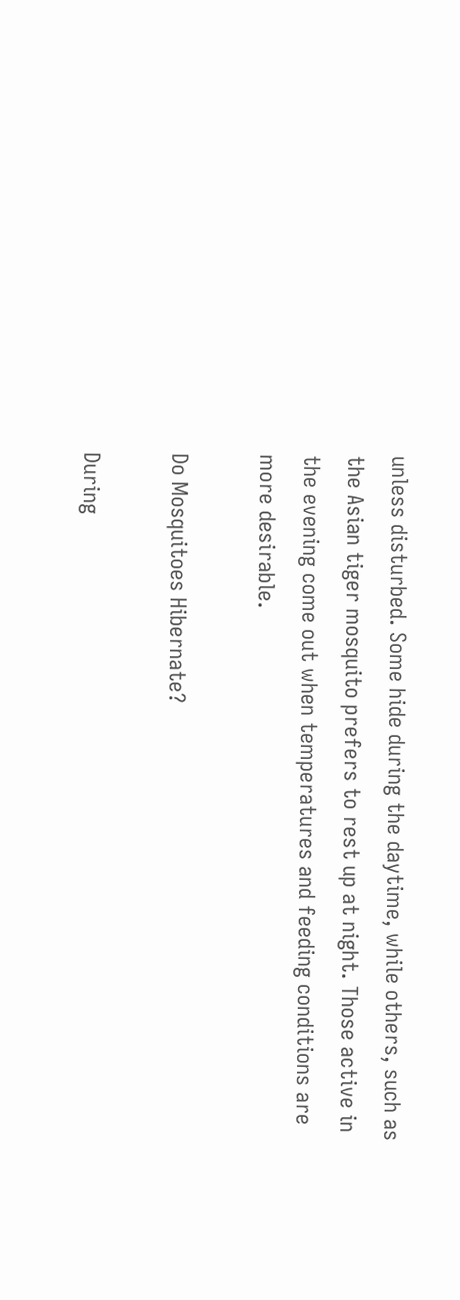unless disturbed. Some hide during the daytime, while others, such as the Asian tiger mosquito prefers to rest up at night. Those active in the evening come out when temperatures and feeding conditions are more desirable.

Do Mosquitoes Hibernate?

During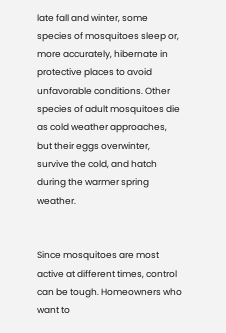late fall and winter, some species of mosquitoes sleep or, more accurately, hibernate in protective places to avoid unfavorable conditions. Other species of adult mosquitoes die as cold weather approaches, but their eggs overwinter, survive the cold, and hatch during the warmer spring weather.


Since mosquitoes are most active at different times, control can be tough. Homeowners who want to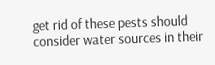get rid of these pests should consider water sources in their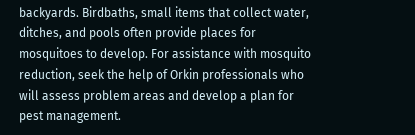backyards. Birdbaths, small items that collect water, ditches, and pools often provide places for mosquitoes to develop. For assistance with mosquito reduction, seek the help of Orkin professionals who will assess problem areas and develop a plan for pest management.